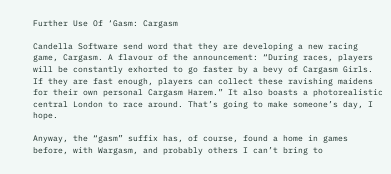Further Use Of ‘Gasm: Cargasm

Candella Software send word that they are developing a new racing game, Cargasm. A flavour of the announcement: “During races, players will be constantly exhorted to go faster by a bevy of Cargasm Girls. If they are fast enough, players can collect these ravishing maidens for their own personal Cargasm Harem.” It also boasts a photorealistic central London to race around. That’s going to make someone’s day, I hope.

Anyway, the “gasm” suffix has, of course, found a home in games before, with Wargasm, and probably others I can’t bring to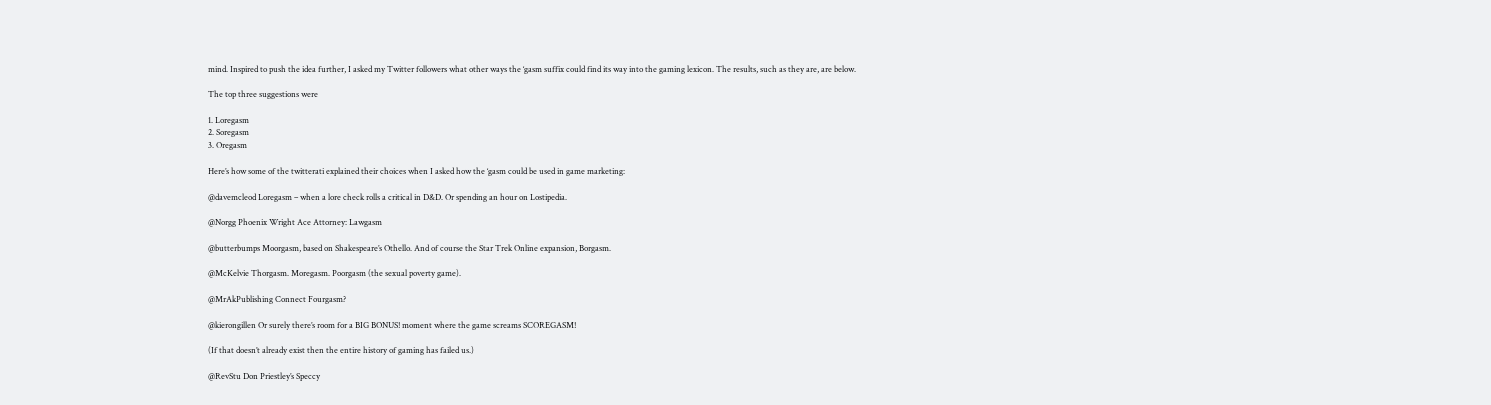mind. Inspired to push the idea further, I asked my Twitter followers what other ways the ‘gasm suffix could find its way into the gaming lexicon. The results, such as they are, are below.

The top three suggestions were

1. Loregasm
2. Soregasm
3. Oregasm

Here’s how some of the twitterati explained their choices when I asked how the ‘gasm could be used in game marketing:

@davemcleod Loregasm – when a lore check rolls a critical in D&D. Or spending an hour on Lostipedia.

@Norgg Phoenix Wright Ace Attorney: Lawgasm

@butterbumps Moorgasm, based on Shakespeare’s Othello. And of course the Star Trek Online expansion, Borgasm.

@McKelvie Thorgasm. Moregasm. Poorgasm (the sexual poverty game).

@MrAkPublishing Connect Fourgasm?

@kierongillen Or surely there’s room for a BIG BONUS! moment where the game screams SCOREGASM!

(If that doesn’t already exist then the entire history of gaming has failed us.)

@RevStu Don Priestley’s Speccy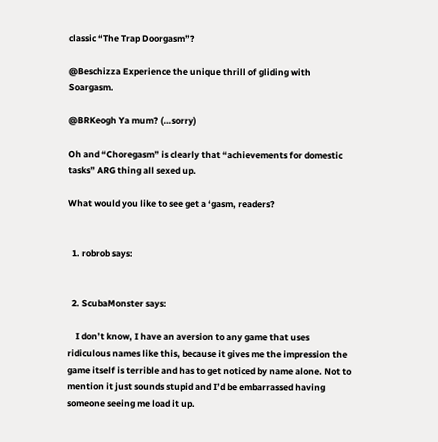classic “The Trap Doorgasm”?

@Beschizza Experience the unique thrill of gliding with Soargasm.

@BRKeogh Ya mum? (…sorry)

Oh and “Choregasm” is clearly that “achievements for domestic tasks” ARG thing all sexed up.

What would you like to see get a ‘gasm, readers?


  1. robrob says:


  2. ScubaMonster says:

    I don’t know, I have an aversion to any game that uses ridiculous names like this, because it gives me the impression the game itself is terrible and has to get noticed by name alone. Not to mention it just sounds stupid and I’d be embarrassed having someone seeing me load it up.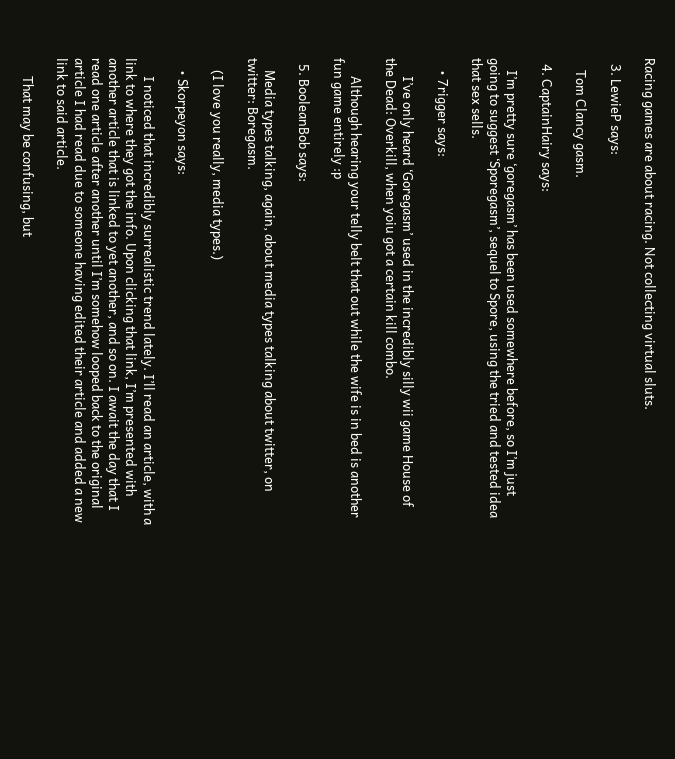Racing games are about racing. Not collecting virtual sluts.

  3. LewieP says:

    Tom Clancy gasm.

  4. CaptainHairy says:

    I’m pretty sure ‘goregasm’ has been used somewhere before, so I’m just going to suggest ‘Sporegasm’, sequel to Spore, using the tried and tested idea that sex sells.

    • 7rigger says:

      I’ve only heard ‘Goregasm’ used in the incredibly silly wii game House of the Dead: Overkill, when yoiu got a certain kill combo.

      Although hearing your telly belt that out while the wife is in bed is another fun game entirely :p

  5. BooleanBob says:

    Media types talking, again, about media types talking about twitter, on twitter: Boregasm.

    (I love you really, media types.)

    • Skorpeyon says:

      I noticed that incredibly surrealistic trend lately. I’ll read an article, with a link to where they got the info. Upon clicking that link, I’m presented with another article that is linked to yet another, and so on. I await the day that I read one article after another until I’m somehow looped back to the original article I had read due to someone having edited their article and added a new link to said article.

      That may be confusing, but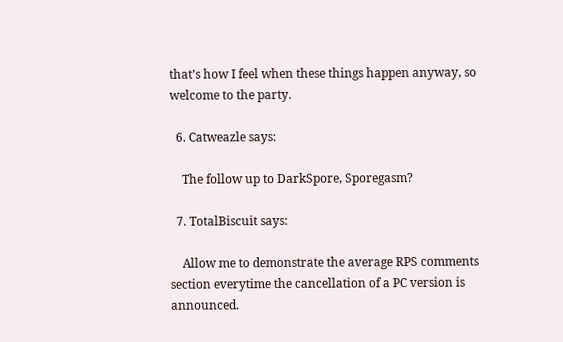that’s how I feel when these things happen anyway, so welcome to the party.

  6. Catweazle says:

    The follow up to DarkSpore, Sporegasm?

  7. TotalBiscuit says:

    Allow me to demonstrate the average RPS comments section everytime the cancellation of a PC version is announced.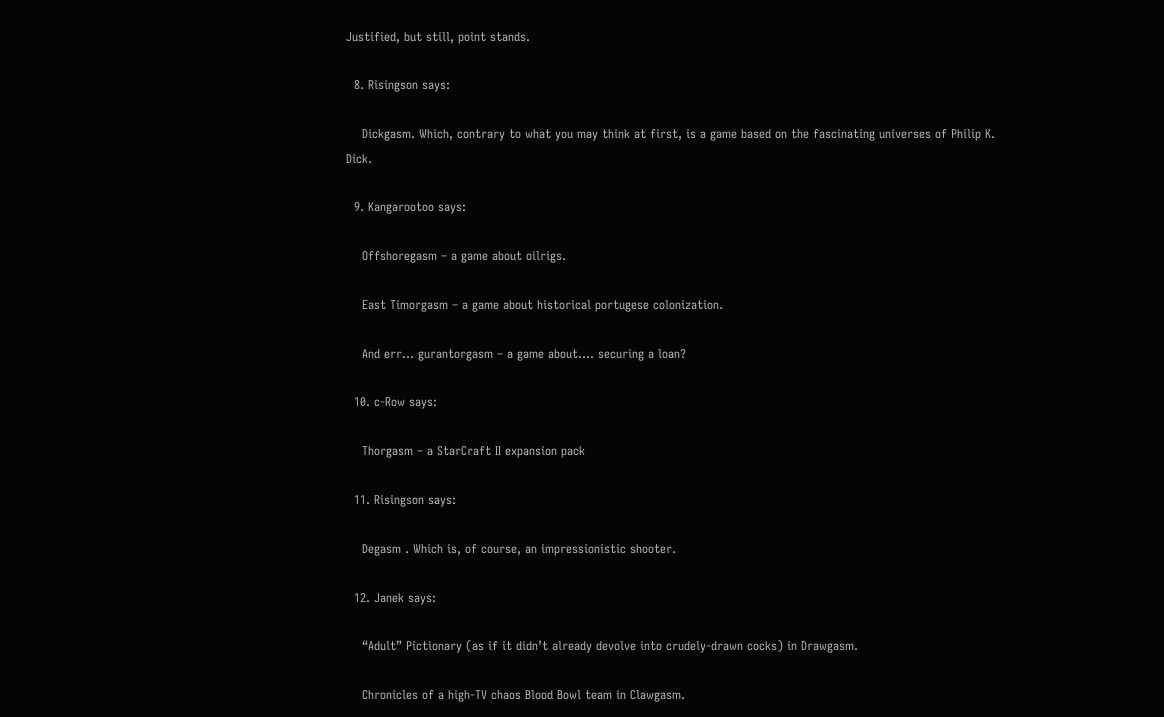Justified, but still, point stands.

  8. Risingson says:

    Dickgasm. Which, contrary to what you may think at first, is a game based on the fascinating universes of Philip K. Dick.

  9. Kangarootoo says:

    Offshoregasm – a game about oilrigs.

    East Timorgasm – a game about historical portugese colonization.

    And err… gurantorgasm – a game about…. securing a loan?

  10. c-Row says:

    Thorgasm – a StarCraft II expansion pack

  11. Risingson says:

    Degasm . Which is, of course, an impressionistic shooter.

  12. Janek says:

    “Adult” Pictionary (as if it didn’t already devolve into crudely-drawn cocks) in Drawgasm.

    Chronicles of a high-TV chaos Blood Bowl team in Clawgasm.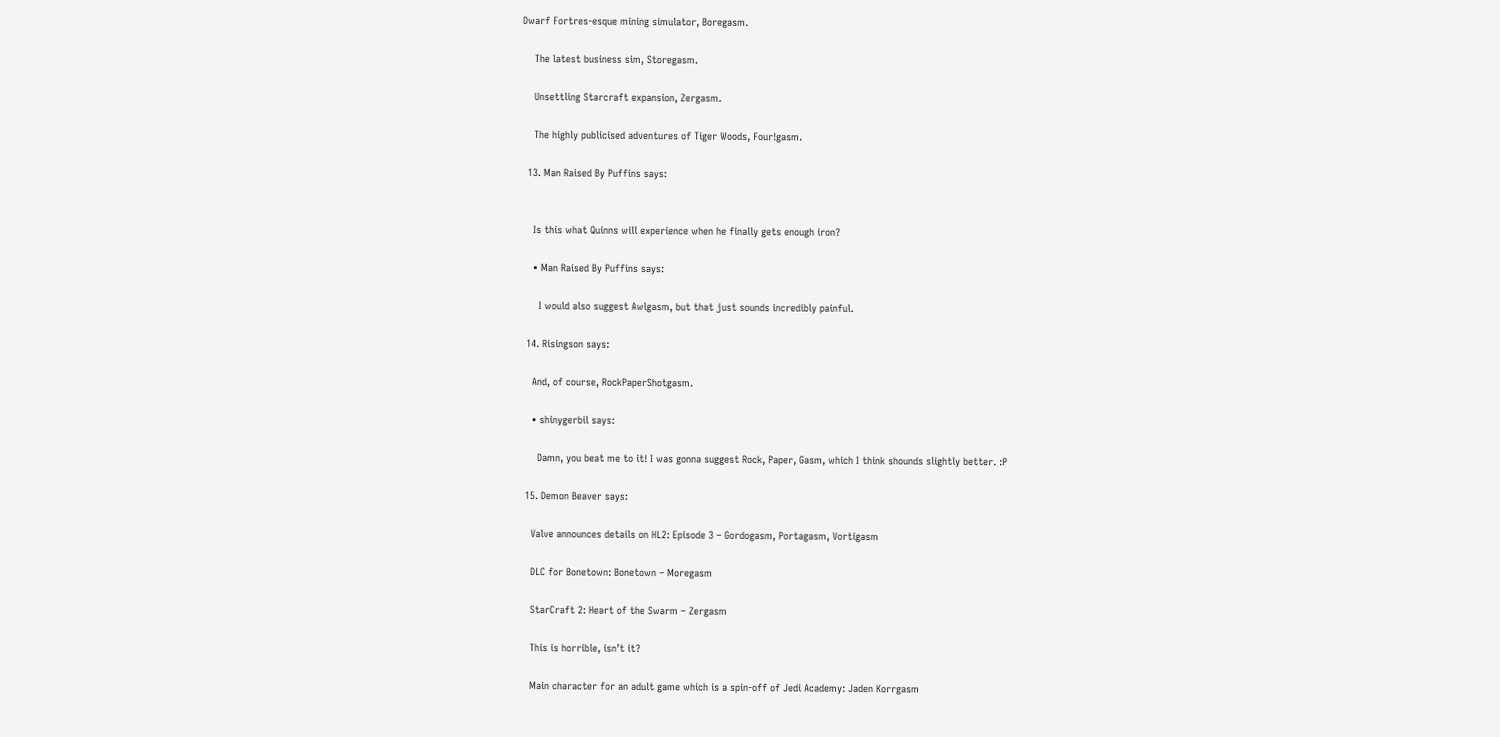Dwarf Fortres-esque mining simulator, Boregasm.

    The latest business sim, Storegasm.

    Unsettling Starcraft expansion, Zergasm.

    The highly publicised adventures of Tiger Woods, Four!gasm.

  13. Man Raised By Puffins says:


    Is this what Quinns will experience when he finally gets enough iron?

    • Man Raised By Puffins says:

      I would also suggest Awlgasm, but that just sounds incredibly painful.

  14. Risingson says:

    And, of course, RockPaperShotgasm.

    • shinygerbil says:

      Damn, you beat me to it! I was gonna suggest Rock, Paper, Gasm, which I think shounds slightly better. :P

  15. Demon Beaver says:

    Valve announces details on HL2: Episode 3 – Gordogasm, Portagasm, Vortigasm

    DLC for Bonetown: Bonetown – Moregasm

    StarCraft 2: Heart of the Swarm – Zergasm

    This is horrible, isn’t it?

    Main character for an adult game which is a spin-off of Jedi Academy: Jaden Korrgasm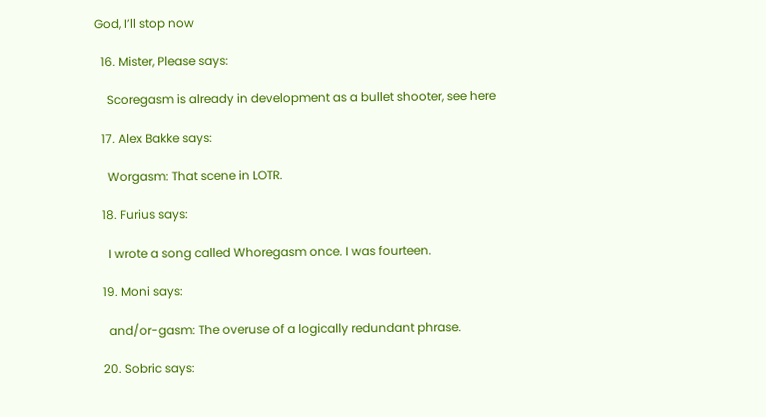God, I’ll stop now

  16. Mister, Please says:

    Scoregasm is already in development as a bullet shooter, see here

  17. Alex Bakke says:

    Worgasm: That scene in LOTR.

  18. Furius says:

    I wrote a song called Whoregasm once. I was fourteen.

  19. Moni says:

    and/or-gasm: The overuse of a logically redundant phrase.

  20. Sobric says: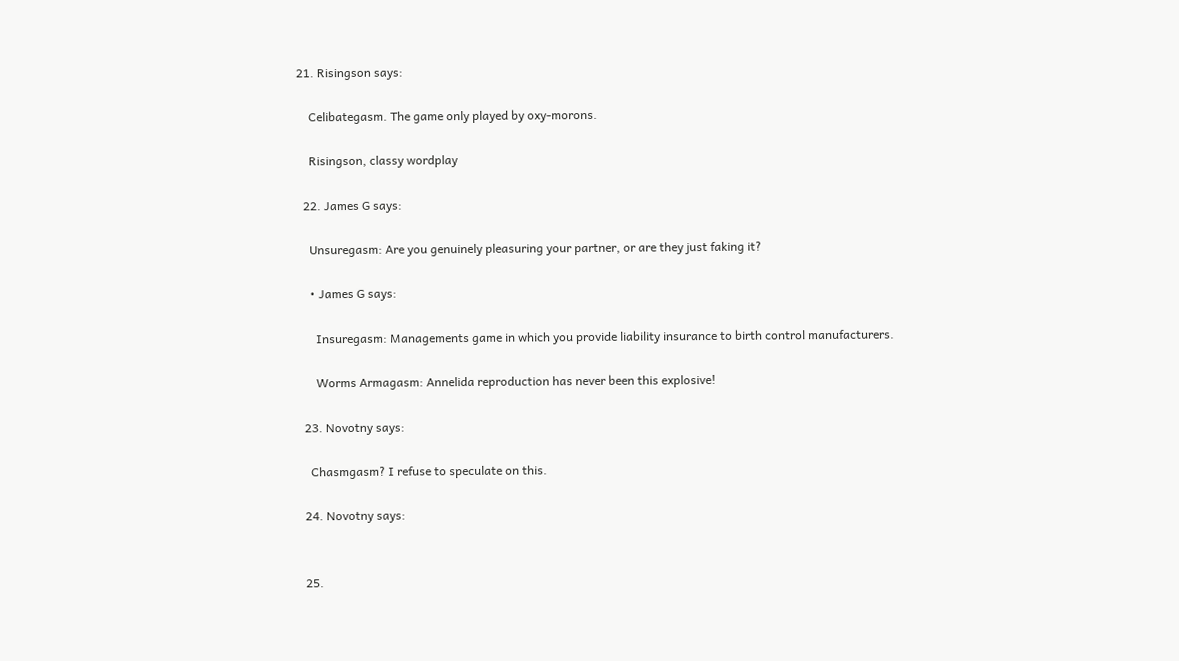21. Risingson says:

    Celibategasm. The game only played by oxy-morons.

    Risingson, classy wordplay

  22. James G says:

    Unsuregasm: Are you genuinely pleasuring your partner, or are they just faking it?

    • James G says:

      Insuregasm: Managements game in which you provide liability insurance to birth control manufacturers.

      Worms Armagasm: Annelida reproduction has never been this explosive!

  23. Novotny says:

    Chasmgasm? I refuse to speculate on this.

  24. Novotny says:


  25.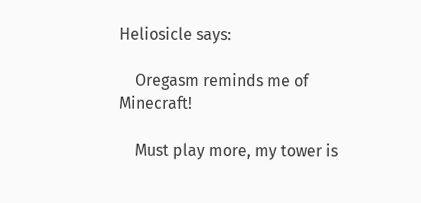Heliosicle says:

    Oregasm reminds me of Minecraft!

    Must play more, my tower is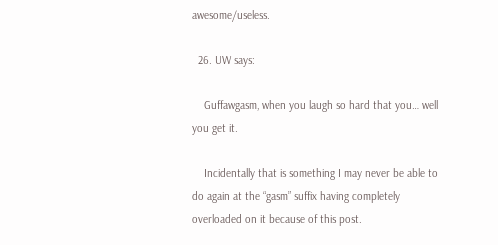awesome/useless.

  26. UW says:

    Guffawgasm, when you laugh so hard that you… well you get it.

    Incidentally that is something I may never be able to do again at the “gasm” suffix having completely overloaded on it because of this post.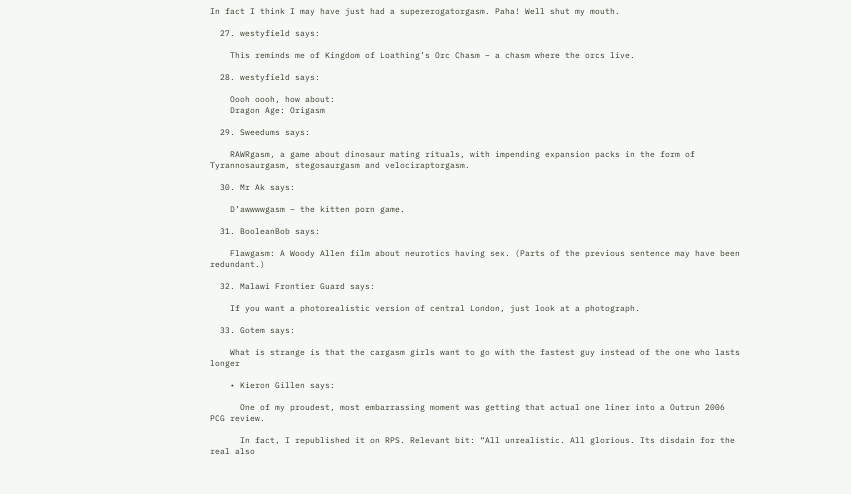In fact I think I may have just had a supererogatorgasm. Paha! Well shut my mouth.

  27. westyfield says:

    This reminds me of Kingdom of Loathing’s Orc Chasm – a chasm where the orcs live.

  28. westyfield says:

    Oooh oooh, how about:
    Dragon Age: Origasm

  29. Sweedums says:

    RAWRgasm, a game about dinosaur mating rituals, with impending expansion packs in the form of Tyrannosaurgasm, stegosaurgasm and velociraptorgasm.

  30. Mr Ak says:

    D’awwwwgasm – the kitten porn game.

  31. BooleanBob says:

    Flawgasm: A Woody Allen film about neurotics having sex. (Parts of the previous sentence may have been redundant.)

  32. Malawi Frontier Guard says:

    If you want a photorealistic version of central London, just look at a photograph.

  33. Gotem says:

    What is strange is that the cargasm girls want to go with the fastest guy instead of the one who lasts longer

    • Kieron Gillen says:

      One of my proudest, most embarrassing moment was getting that actual one liner into a Outrun 2006 PCG review.

      In fact, I republished it on RPS. Relevant bit: “All unrealistic. All glorious. Its disdain for the real also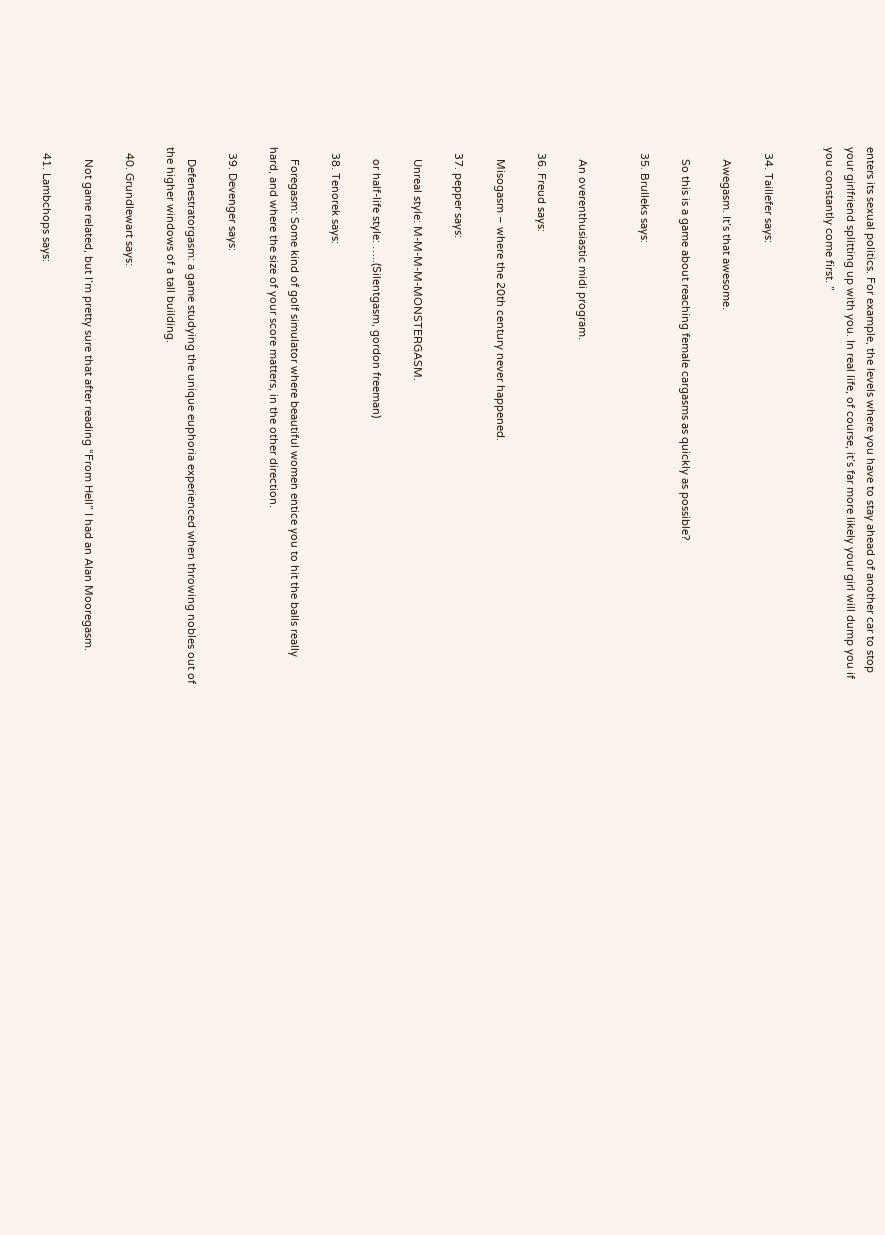enters its sexual politics. For example, the levels where you have to stay ahead of another car to stop your girlfriend splitting up with you. In real life, of course, it’s far more likely your girl will dump you if you constantly come first. ”


  34. Taillefer says:

    Awegasm. It’s that awesome.

    So this is a game about reaching female cargasms as quickly as possible?

  35. Brulleks says:


    An overenthusiastic midi program.

  36. Freud says:

    Misogasm – where the 20th century never happened.

  37. pepper says:

    Unreal style: M-M-M-M-MONSTERGASM.

    or half-life style: …..(Silentgasm, gordon freeman)

  38. Tenorek says:

    Foregasm: Some kind of golf simulator where beautiful women entice you to hit the balls really hard, and where the size of your score matters, in the other direction.

  39. Devenger says:

    Defenestratorgasm: a game studying the unique euphoria experienced when throwing nobles out of the higher windows of a tall building.

  40. Grundlewart says:

    Not game related, but I’m pretty sure that after reading “From Hell” I had an Alan Mooregasm.

  41. Lambchops says: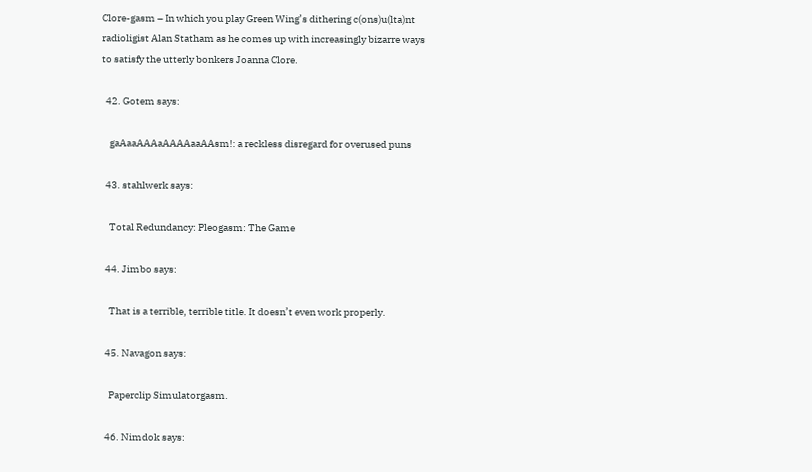Clore-gasm – In which you play Green Wing’s dithering c(ons)u(lta)nt radioligist Alan Statham as he comes up with increasingly bizarre ways to satisfy the utterly bonkers Joanna Clore.

  42. Gotem says:

    gaAaaAAAaAAAAaaAAsm!: a reckless disregard for overused puns

  43. stahlwerk says:

    Total Redundancy: Pleogasm: The Game

  44. Jimbo says:

    That is a terrible, terrible title. It doesn’t even work properly.

  45. Navagon says:

    Paperclip Simulatorgasm.

  46. Nimdok says: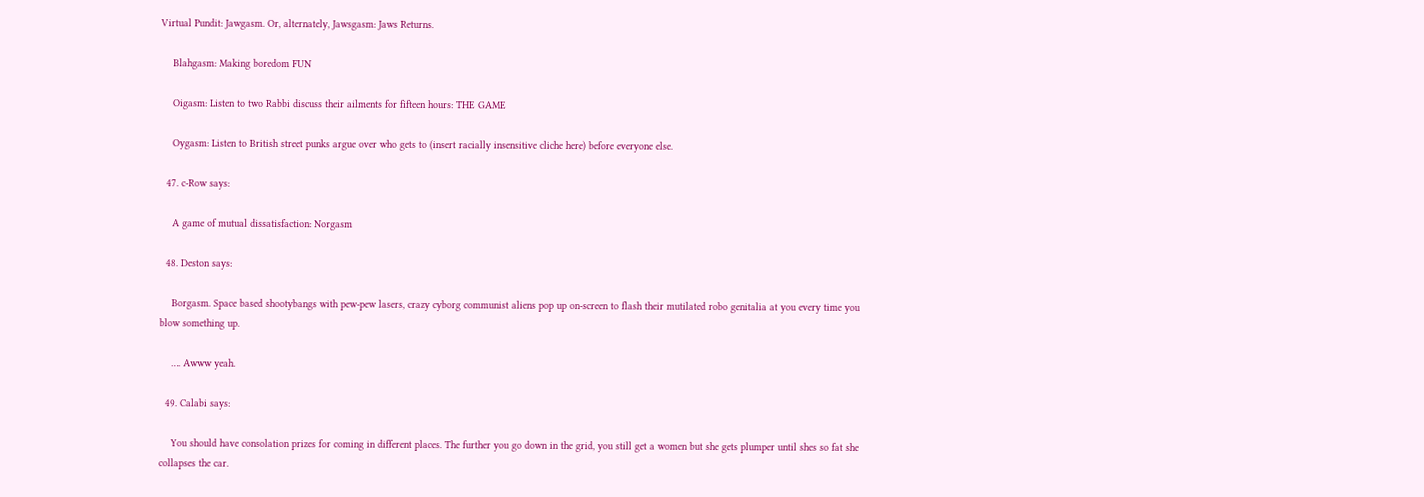Virtual Pundit: Jawgasm. Or, alternately, Jawsgasm: Jaws Returns.

    Blahgasm: Making boredom FUN

    Oigasm: Listen to two Rabbi discuss their ailments for fifteen hours: THE GAME

    Oygasm: Listen to British street punks argue over who gets to (insert racially insensitive cliche here) before everyone else.

  47. c-Row says:

    A game of mutual dissatisfaction: Norgasm

  48. Deston says:

    Borgasm. Space based shootybangs with pew-pew lasers, crazy cyborg communist aliens pop up on-screen to flash their mutilated robo genitalia at you every time you blow something up.

    …. Awww yeah.

  49. Calabi says:

    You should have consolation prizes for coming in different places. The further you go down in the grid, you still get a women but she gets plumper until shes so fat she collapses the car.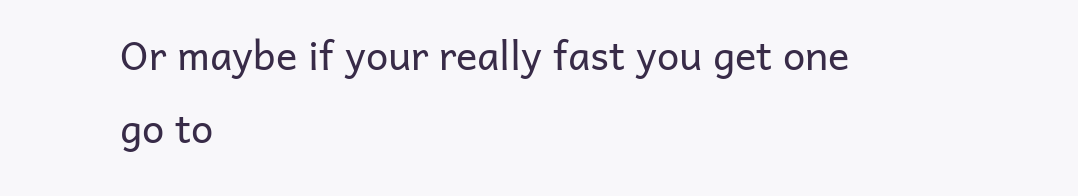Or maybe if your really fast you get one go to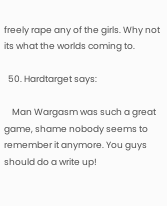freely rape any of the girls. Why not its what the worlds coming to.

  50. Hardtarget says:

    Man Wargasm was such a great game, shame nobody seems to remember it anymore. You guys should do a write up!